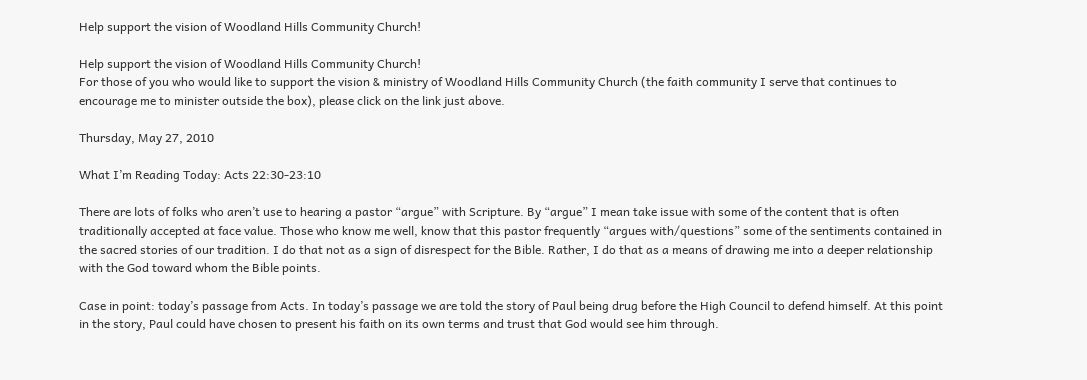Help support the vision of Woodland Hills Community Church!

Help support the vision of Woodland Hills Community Church!
For those of you who would like to support the vision & ministry of Woodland Hills Community Church (the faith community I serve that continues to encourage me to minister outside the box), please click on the link just above.

Thursday, May 27, 2010

What I’m Reading Today: Acts 22:30-23:10

There are lots of folks who aren’t use to hearing a pastor “argue” with Scripture. By “argue” I mean take issue with some of the content that is often traditionally accepted at face value. Those who know me well, know that this pastor frequently “argues with/questions” some of the sentiments contained in the sacred stories of our tradition. I do that not as a sign of disrespect for the Bible. Rather, I do that as a means of drawing me into a deeper relationship with the God toward whom the Bible points.

Case in point: today’s passage from Acts. In today’s passage we are told the story of Paul being drug before the High Council to defend himself. At this point in the story, Paul could have chosen to present his faith on its own terms and trust that God would see him through.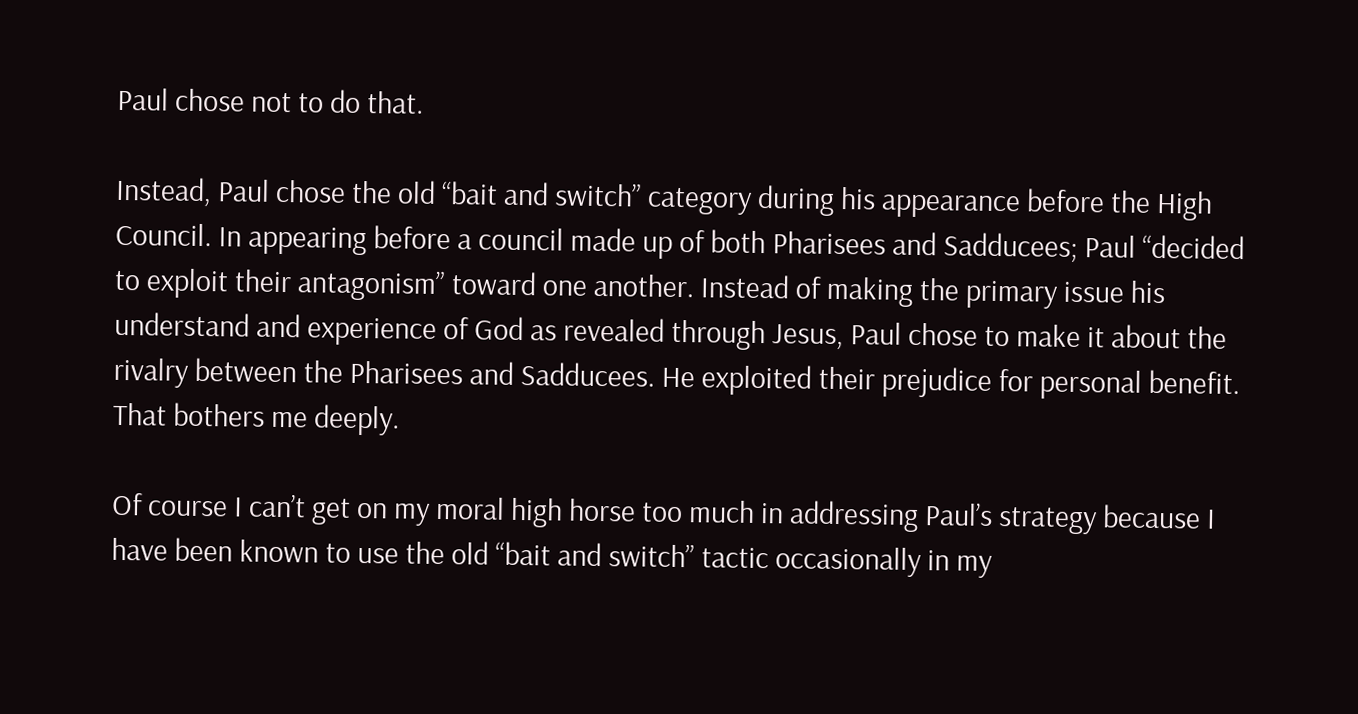Paul chose not to do that.

Instead, Paul chose the old “bait and switch” category during his appearance before the High Council. In appearing before a council made up of both Pharisees and Sadducees; Paul “decided to exploit their antagonism” toward one another. Instead of making the primary issue his understand and experience of God as revealed through Jesus, Paul chose to make it about the rivalry between the Pharisees and Sadducees. He exploited their prejudice for personal benefit. That bothers me deeply.

Of course I can’t get on my moral high horse too much in addressing Paul’s strategy because I have been known to use the old “bait and switch” tactic occasionally in my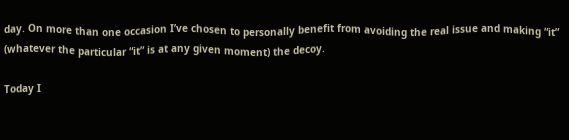day. On more than one occasion I’ve chosen to personally benefit from avoiding the real issue and making “it” (whatever the particular “it” is at any given moment) the decoy.

Today I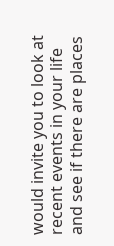would invite you to look at recent events in your life and see if there are places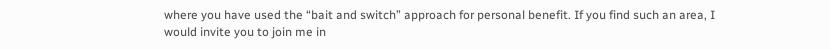where you have used the “bait and switch” approach for personal benefit. If you find such an area, I would invite you to join me in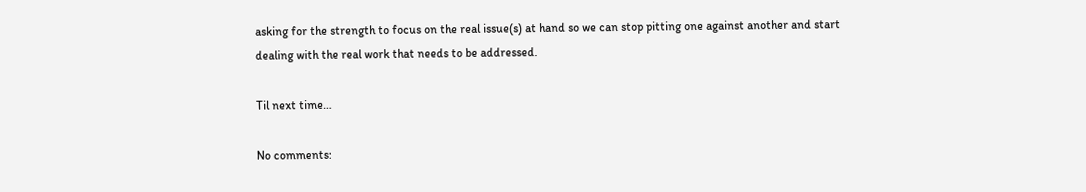asking for the strength to focus on the real issue(s) at hand so we can stop pitting one against another and start dealing with the real work that needs to be addressed.

Til next time…

No comments: